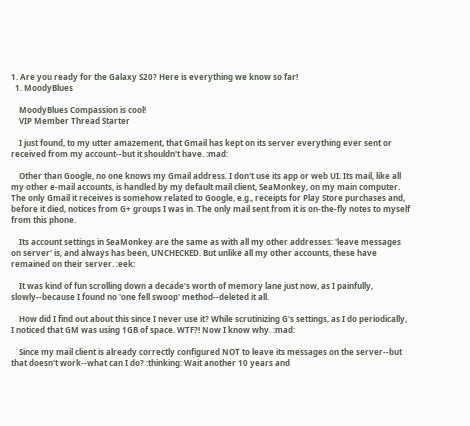1. Are you ready for the Galaxy S20? Here is everything we know so far!
  1. MoodyBlues

    MoodyBlues Compassion is cool!
    VIP Member Thread Starter

    I just found, to my utter amazement, that Gmail has kept on its server everything ever sent or received from my account--but it shouldn't have. :mad:

    Other than Google, no one knows my Gmail address. I don't use its app or web UI. Its mail, like all my other e-mail accounts, is handled by my default mail client, SeaMonkey, on my main computer. The only Gmail it receives is somehow related to Google, e.g., receipts for Play Store purchases and, before it died, notices from G+ groups I was in. The only mail sent from it is on-the-fly notes to myself from this phone.

    Its account settings in SeaMonkey are the same as with all my other addresses: 'leave messages on server' is, and always has been, UNCHECKED. But unlike all my other accounts, these have remained on their server. :eek:

    It was kind of fun scrolling down a decade's worth of memory lane just now, as I painfully, slowly--because I found no 'one fell swoop' method--deleted it all.

    How did I find out about this since I never use it? While scrutinizing G's settings, as I do periodically, I noticed that GM was using 1GB of space. WTF?! Now I know why. :mad:

    Since my mail client is already correctly configured NOT to leave its messages on the server--but that doesn't work--what can I do? :thinking: Wait another 10 years and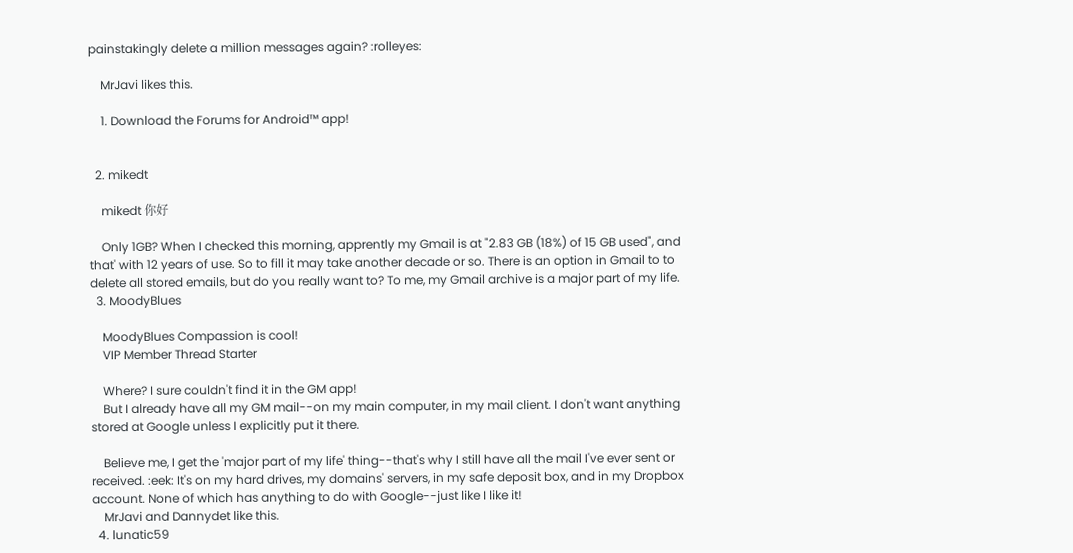painstakingly delete a million messages again? :rolleyes:

    MrJavi likes this.

    1. Download the Forums for Android™ app!


  2. mikedt

    mikedt 你好

    Only 1GB? When I checked this morning, apprently my Gmail is at "2.83 GB (18%) of 15 GB used", and that' with 12 years of use. So to fill it may take another decade or so. There is an option in Gmail to to delete all stored emails, but do you really want to? To me, my Gmail archive is a major part of my life.
  3. MoodyBlues

    MoodyBlues Compassion is cool!
    VIP Member Thread Starter

    Where? I sure couldn't find it in the GM app!
    But I already have all my GM mail--on my main computer, in my mail client. I don't want anything stored at Google unless I explicitly put it there.

    Believe me, I get the 'major part of my life' thing--that's why I still have all the mail I've ever sent or received. :eek: It's on my hard drives, my domains' servers, in my safe deposit box, and in my Dropbox account. None of which has anything to do with Google--just like I like it!
    MrJavi and Dannydet like this.
  4. lunatic59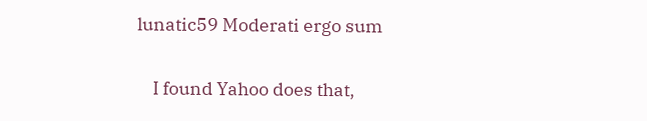lunatic59 Moderati ergo sum

    I found Yahoo does that,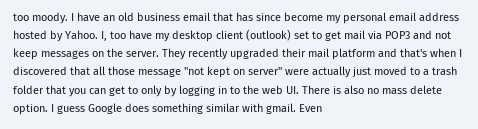too moody. I have an old business email that has since become my personal email address hosted by Yahoo. I, too have my desktop client (outlook) set to get mail via POP3 and not keep messages on the server. They recently upgraded their mail platform and that's when I discovered that all those message "not kept on server" were actually just moved to a trash folder that you can get to only by logging in to the web UI. There is also no mass delete option. I guess Google does something similar with gmail. Even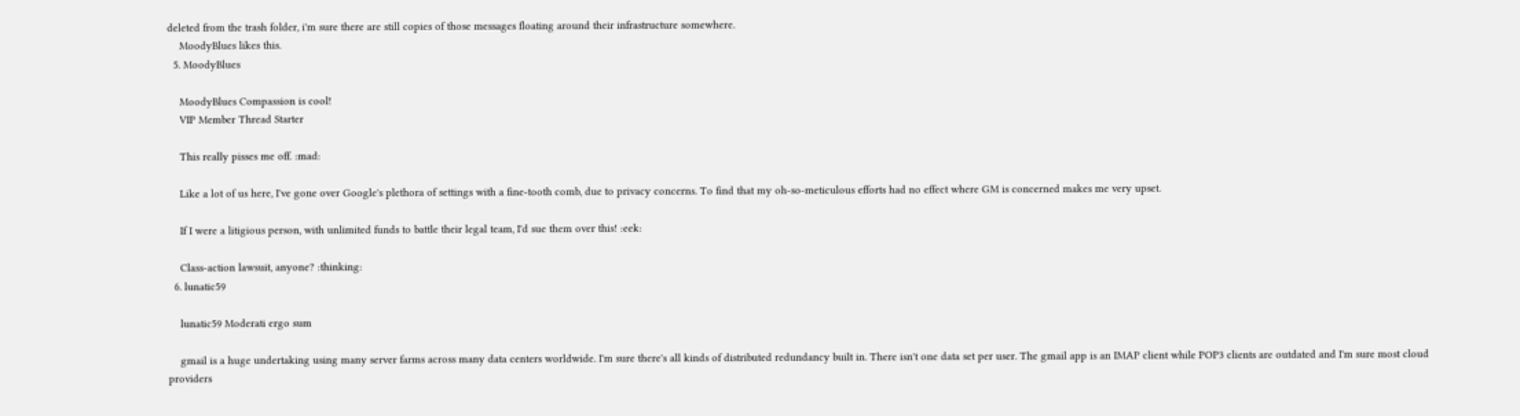deleted from the trash folder, i'm sure there are still copies of those messages floating around their infrastructure somewhere.
    MoodyBlues likes this.
  5. MoodyBlues

    MoodyBlues Compassion is cool!
    VIP Member Thread Starter

    This really pisses me off. :mad:

    Like a lot of us here, I've gone over Google's plethora of settings with a fine-tooth comb, due to privacy concerns. To find that my oh-so-meticulous efforts had no effect where GM is concerned makes me very upset.

    If I were a litigious person, with unlimited funds to battle their legal team, I'd sue them over this! :eek:

    Class-action lawsuit, anyone? :thinking:
  6. lunatic59

    lunatic59 Moderati ergo sum

    gmail is a huge undertaking using many server farms across many data centers worldwide. I'm sure there's all kinds of distributed redundancy built in. There isn't one data set per user. The gmail app is an IMAP client while POP3 clients are outdated and I'm sure most cloud providers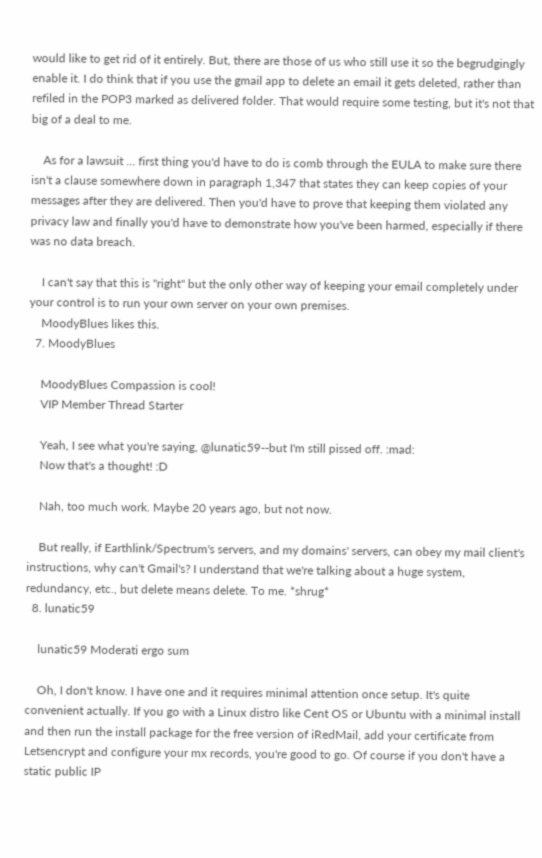would like to get rid of it entirely. But, there are those of us who still use it so the begrudgingly enable it. I do think that if you use the gmail app to delete an email it gets deleted, rather than refiled in the POP3 marked as delivered folder. That would require some testing, but it's not that big of a deal to me.

    As for a lawsuit ... first thing you'd have to do is comb through the EULA to make sure there isn't a clause somewhere down in paragraph 1,347 that states they can keep copies of your messages after they are delivered. Then you'd have to prove that keeping them violated any privacy law and finally you'd have to demonstrate how you've been harmed, especially if there was no data breach.

    I can't say that this is "right" but the only other way of keeping your email completely under your control is to run your own server on your own premises.
    MoodyBlues likes this.
  7. MoodyBlues

    MoodyBlues Compassion is cool!
    VIP Member Thread Starter

    Yeah, I see what you're saying, @lunatic59--but I'm still pissed off. :mad:
    Now that's a thought! :D

    Nah, too much work. Maybe 20 years ago, but not now.

    But really, if Earthlink/Spectrum's servers, and my domains' servers, can obey my mail client's instructions, why can't Gmail's? I understand that we're talking about a huge system, redundancy, etc., but delete means delete. To me. *shrug*
  8. lunatic59

    lunatic59 Moderati ergo sum

    Oh, I don't know. I have one and it requires minimal attention once setup. It's quite convenient actually. If you go with a Linux distro like Cent OS or Ubuntu with a minimal install and then run the install package for the free version of iRedMail, add your certificate from Letsencrypt and configure your mx records, you're good to go. Of course if you don't have a static public IP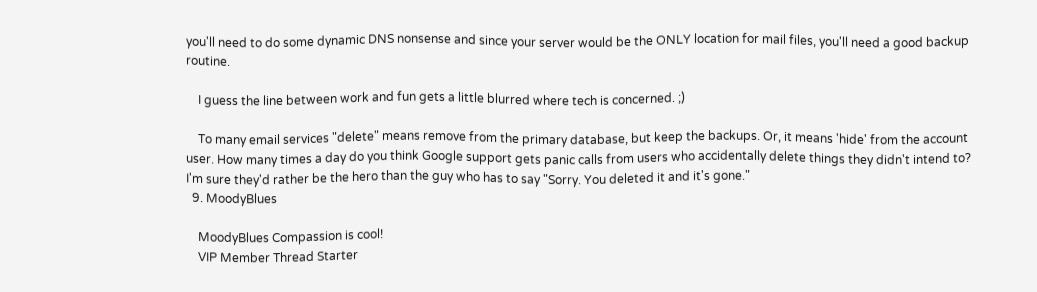you'll need to do some dynamic DNS nonsense and since your server would be the ONLY location for mail files, you'll need a good backup routine.

    I guess the line between work and fun gets a little blurred where tech is concerned. ;)

    To many email services "delete" means remove from the primary database, but keep the backups. Or, it means 'hide' from the account user. How many times a day do you think Google support gets panic calls from users who accidentally delete things they didn't intend to? I'm sure they'd rather be the hero than the guy who has to say "Sorry. You deleted it and it's gone."
  9. MoodyBlues

    MoodyBlues Compassion is cool!
    VIP Member Thread Starter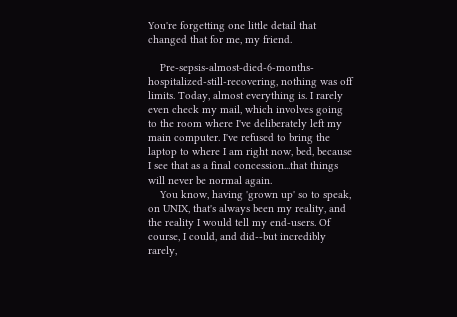You're forgetting one little detail that changed that for me, my friend.

    Pre-sepsis-almost-died-6-months-hospitalized-still-recovering, nothing was off limits. Today, almost everything is. I rarely even check my mail, which involves going to the room where I've deliberately left my main computer. I've refused to bring the laptop to where I am right now, bed, because I see that as a final concession...that things will never be normal again.
    You know, having 'grown up' so to speak, on UNIX, that's always been my reality, and the reality I would tell my end-users. Of course, I could, and did--but incredibly rarely,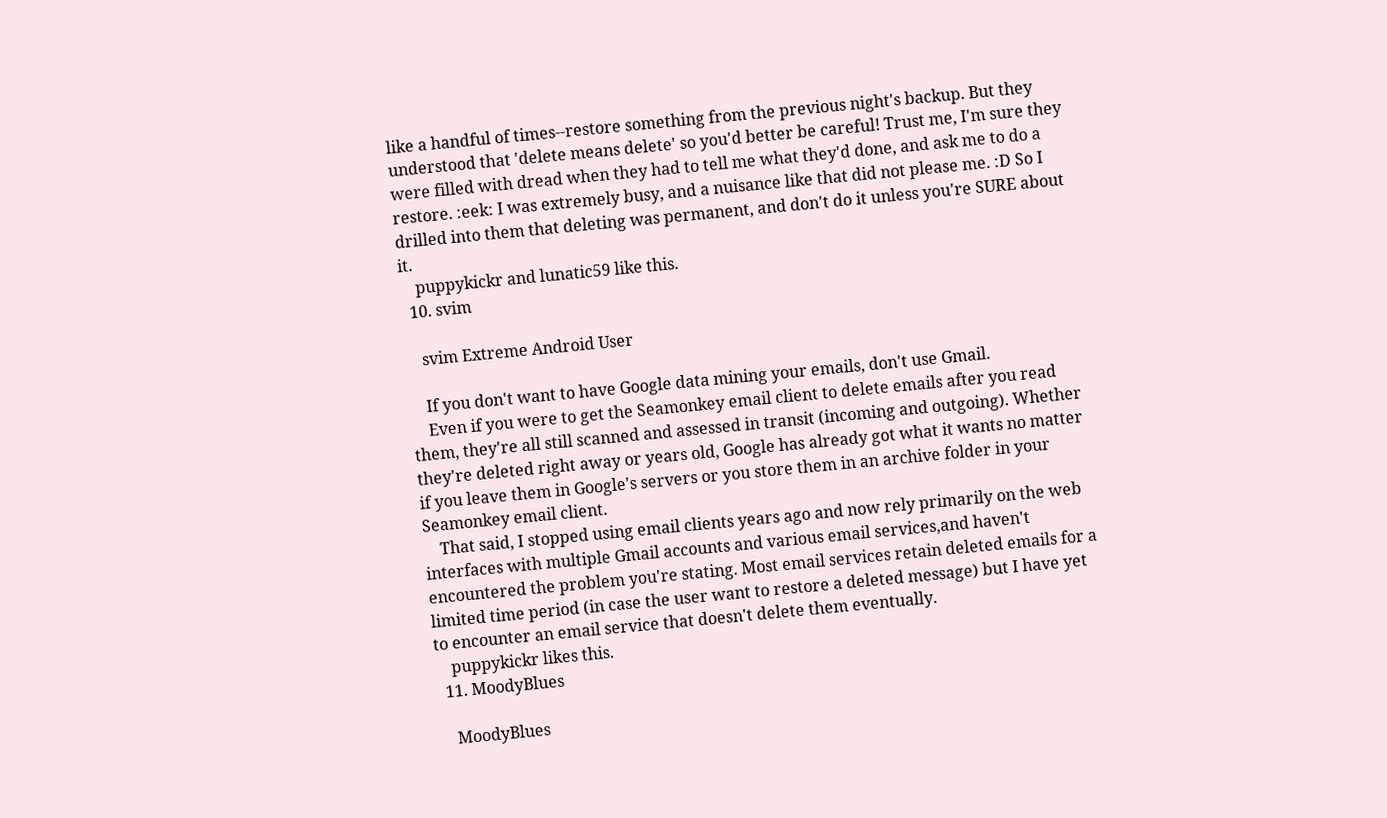like a handful of times--restore something from the previous night's backup. But they understood that 'delete means delete' so you'd better be careful! Trust me, I'm sure they were filled with dread when they had to tell me what they'd done, and ask me to do a restore. :eek: I was extremely busy, and a nuisance like that did not please me. :D So I drilled into them that deleting was permanent, and don't do it unless you're SURE about it.
    puppykickr and lunatic59 like this.
  10. svim

    svim Extreme Android User

    If you don't want to have Google data mining your emails, don't use Gmail.
    Even if you were to get the Seamonkey email client to delete emails after you read them, they're all still scanned and assessed in transit (incoming and outgoing). Whether they're deleted right away or years old, Google has already got what it wants no matter if you leave them in Google's servers or you store them in an archive folder in your Seamonkey email client.
    That said, I stopped using email clients years ago and now rely primarily on the web interfaces with multiple Gmail accounts and various email services,and haven't encountered the problem you're stating. Most email services retain deleted emails for a limited time period (in case the user want to restore a deleted message) but I have yet to encounter an email service that doesn't delete them eventually.
    puppykickr likes this.
  11. MoodyBlues

    MoodyBlues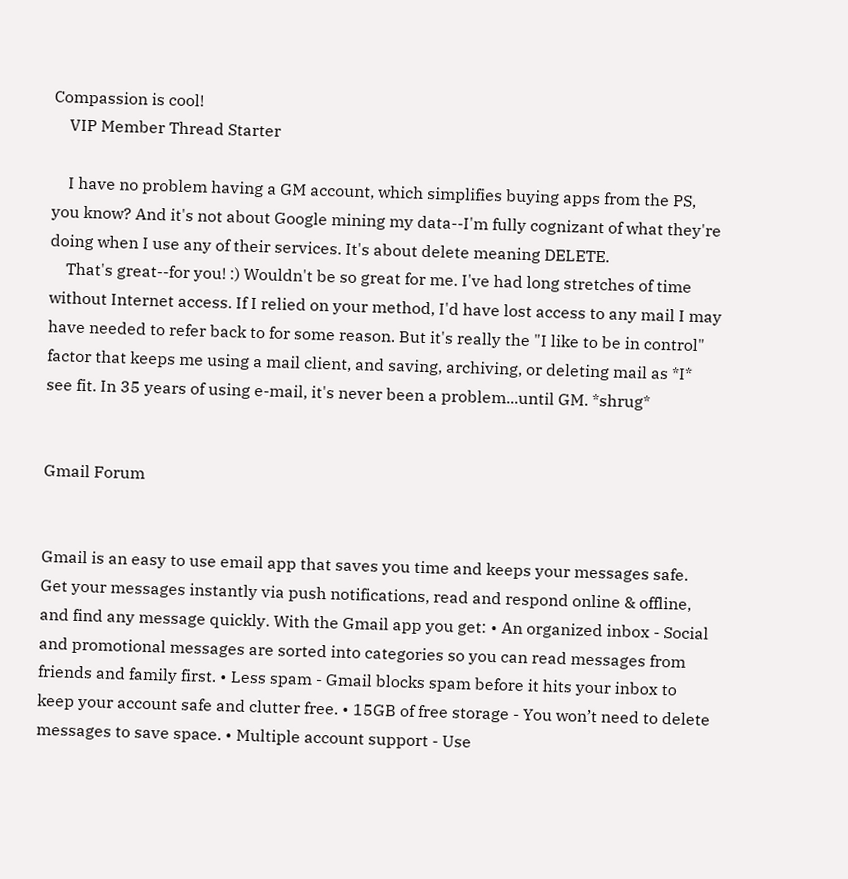Compassion is cool!
    VIP Member Thread Starter

    I have no problem having a GM account, which simplifies buying apps from the PS, you know? And it's not about Google mining my data--I'm fully cognizant of what they're doing when I use any of their services. It's about delete meaning DELETE.
    That's great--for you! :) Wouldn't be so great for me. I've had long stretches of time without Internet access. If I relied on your method, I'd have lost access to any mail I may have needed to refer back to for some reason. But it's really the "I like to be in control" factor that keeps me using a mail client, and saving, archiving, or deleting mail as *I* see fit. In 35 years of using e-mail, it's never been a problem...until GM. *shrug*


Gmail Forum


Gmail is an easy to use email app that saves you time and keeps your messages safe. Get your messages instantly via push notifications, read and respond online & offline, and find any message quickly. With the Gmail app you get: • An organized inbox - Social and promotional messages are sorted into categories so you can read messages from friends and family first. • Less spam - Gmail blocks spam before it hits your inbox to keep your account safe and clutter free. • 15GB of free storage - You won’t need to delete messages to save space. • Multiple account support - Use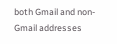both Gmail and non-Gmail addresses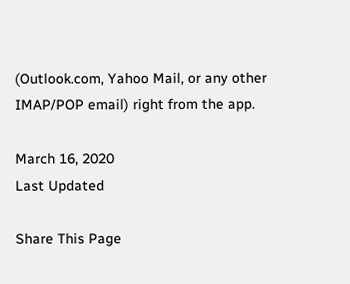(Outlook.com, Yahoo Mail, or any other IMAP/POP email) right from the app.

March 16, 2020
Last Updated

Share This Page